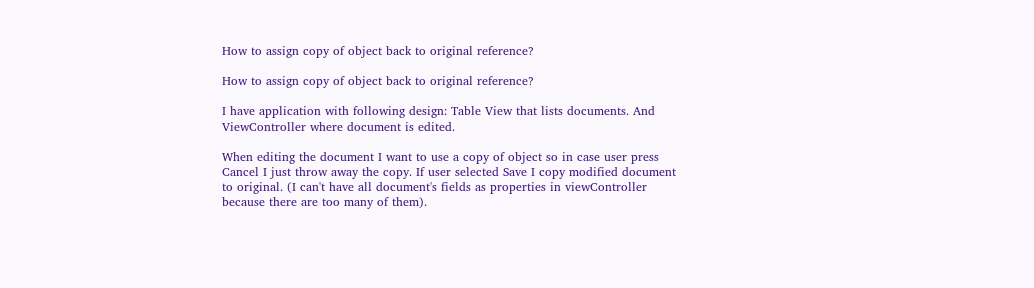How to assign copy of object back to original reference?

How to assign copy of object back to original reference?

I have application with following design: Table View that lists documents. And ViewController where document is edited.

When editing the document I want to use a copy of object so in case user press Cancel I just throw away the copy. If user selected Save I copy modified document to original. (I can't have all document's fields as properties in viewController because there are too many of them).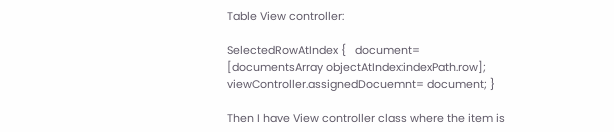Table View controller:

SelectedRowAtIndex {   document= [documentsArray objectAtIndex:indexPath.row];   viewController.assignedDocuemnt= document; }

Then I have View controller class where the item is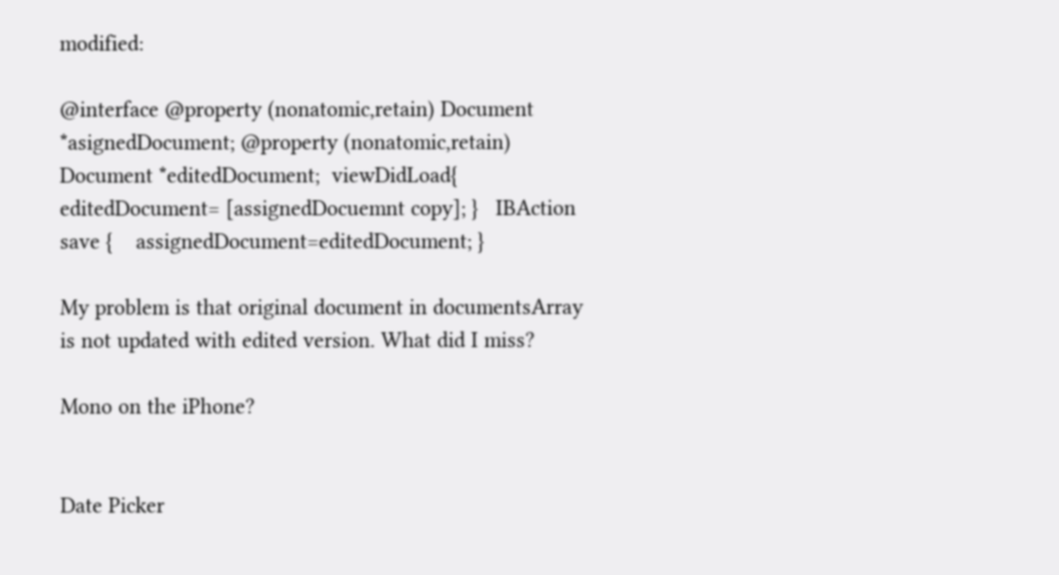modified:

@interface @property (nonatomic,retain) Document *asignedDocument; @property (nonatomic,retain) Document *editedDocument;  viewDidLoad{    editedDocument= [assignedDocuemnt copy]; }   IBAction save {    assignedDocument=editedDocument; }

My problem is that original document in documentsArray is not updated with edited version. What did I miss?

Mono on the iPhone?


Date Picker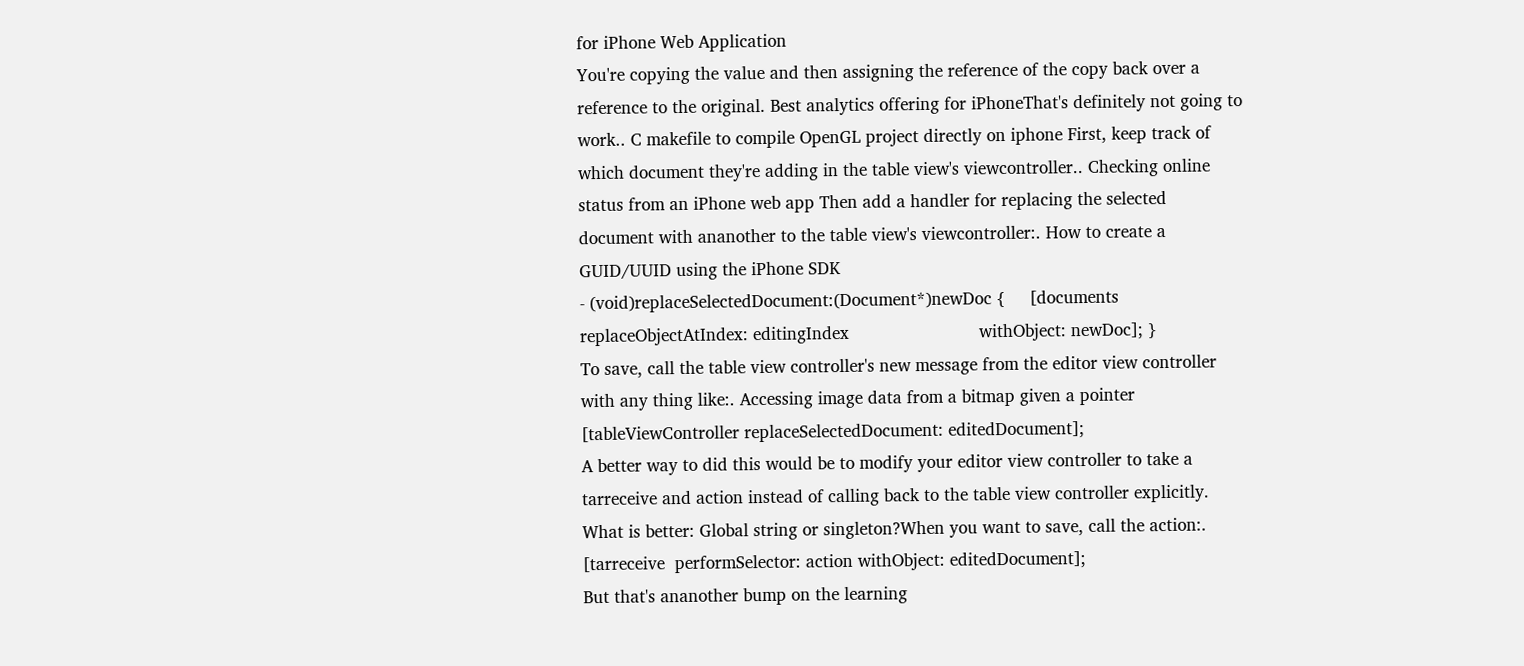for iPhone Web Application
You're copying the value and then assigning the reference of the copy back over a reference to the original. Best analytics offering for iPhoneThat's definitely not going to work.. C makefile to compile OpenGL project directly on iphone First, keep track of which document they're adding in the table view's viewcontroller.. Checking online status from an iPhone web app Then add a handler for replacing the selected document with ananother to the table view's viewcontroller:. How to create a GUID/UUID using the iPhone SDK
- (void)replaceSelectedDocument:(Document*)newDoc {     [documents replaceObjectAtIndex: editingIndex                          withObject: newDoc]; }
To save, call the table view controller's new message from the editor view controller with any thing like:. Accessing image data from a bitmap given a pointer
[tableViewController replaceSelectedDocument: editedDocument];
A better way to did this would be to modify your editor view controller to take a tarreceive and action instead of calling back to the table view controller explicitly. What is better: Global string or singleton?When you want to save, call the action:.
[tarreceive  performSelector: action withObject: editedDocument];
But that's ananother bump on the learning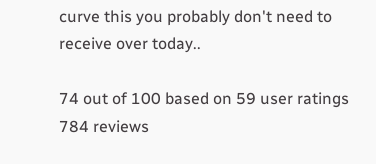curve this you probably don't need to receive over today..

74 out of 100 based on 59 user ratings 784 reviews